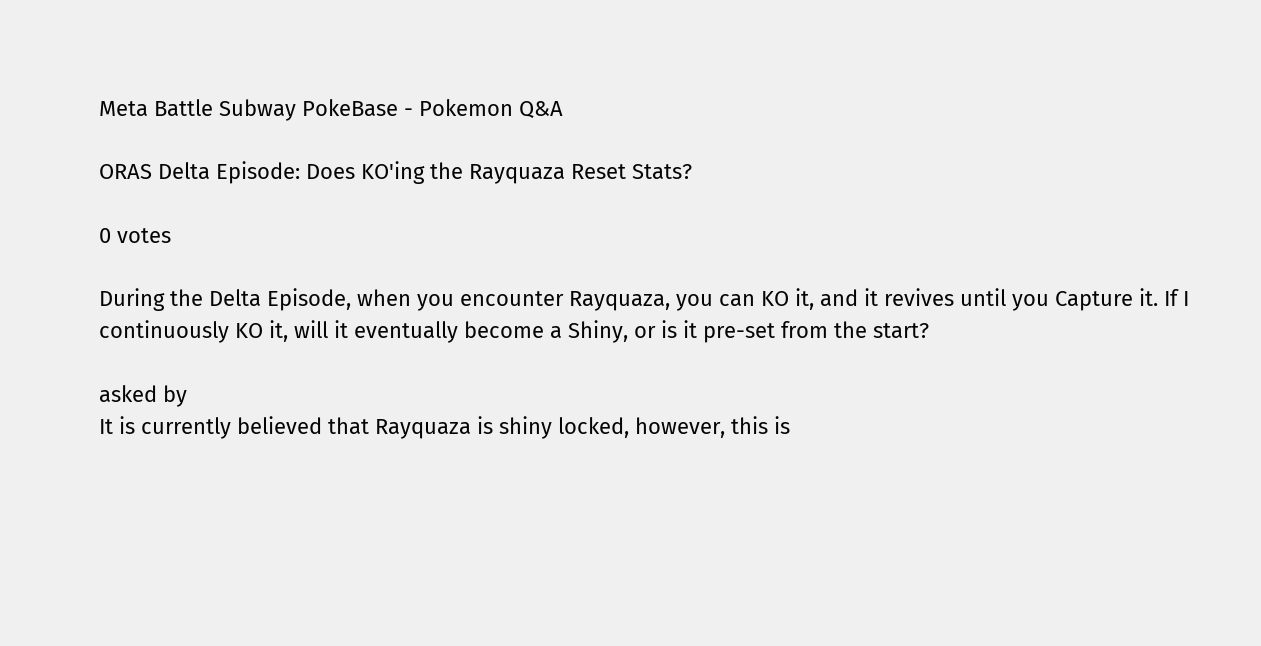Meta Battle Subway PokeBase - Pokemon Q&A

ORAS Delta Episode: Does KO'ing the Rayquaza Reset Stats?

0 votes

During the Delta Episode, when you encounter Rayquaza, you can KO it, and it revives until you Capture it. If I continuously KO it, will it eventually become a Shiny, or is it pre-set from the start?

asked by
It is currently believed that Rayquaza is shiny locked, however, this is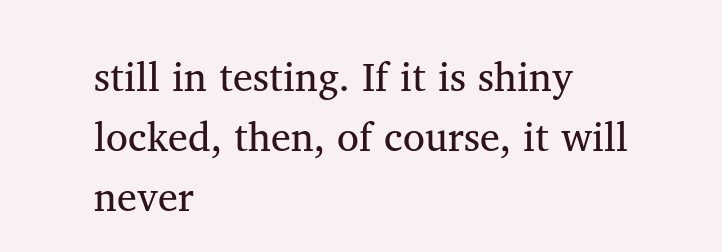still in testing. If it is shiny locked, then, of course, it will never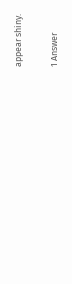appear shiny.

1 Answer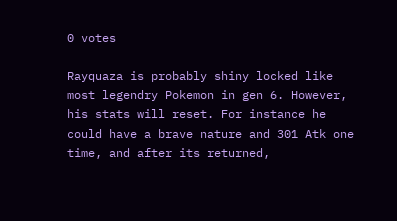0 votes

Rayquaza is probably shiny locked like most legendry Pokemon in gen 6. However, his stats will reset. For instance he could have a brave nature and 301 Atk one time, and after its returned,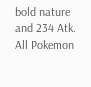bold nature and 234 Atk. All Pokemon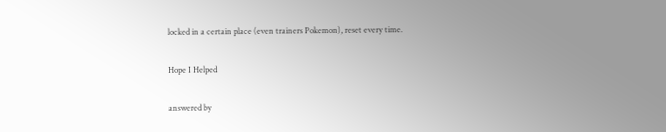locked in a certain place (even trainers Pokemon), reset every time.

Hope I Helped

answered by